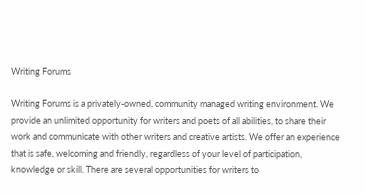Writing Forums

Writing Forums is a privately-owned, community managed writing environment. We provide an unlimited opportunity for writers and poets of all abilities, to share their work and communicate with other writers and creative artists. We offer an experience that is safe, welcoming and friendly, regardless of your level of participation, knowledge or skill. There are several opportunities for writers to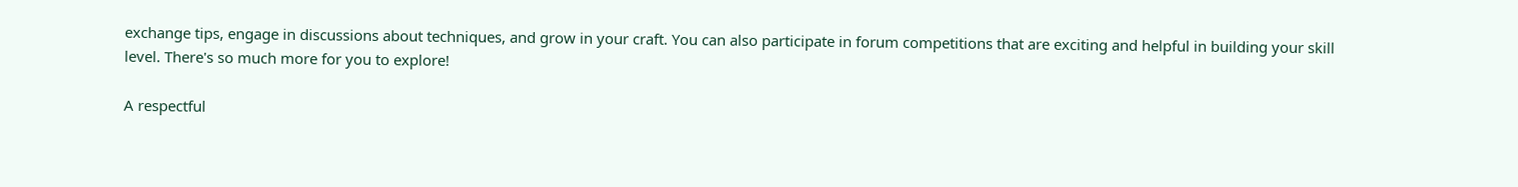exchange tips, engage in discussions about techniques, and grow in your craft. You can also participate in forum competitions that are exciting and helpful in building your skill level. There's so much more for you to explore!

A respectful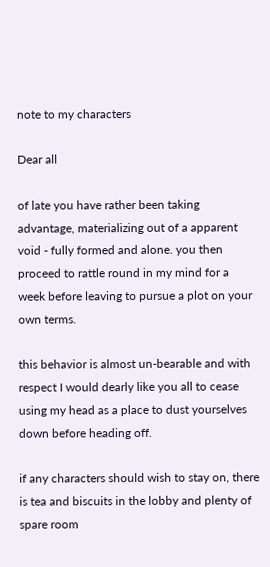note to my characters

Dear all

of late you have rather been taking advantage, materializing out of a apparent void - fully formed and alone. you then proceed to rattle round in my mind for a week before leaving to pursue a plot on your own terms.

this behavior is almost un-bearable and with respect I would dearly like you all to cease using my head as a place to dust yourselves down before heading off.

if any characters should wish to stay on, there is tea and biscuits in the lobby and plenty of spare room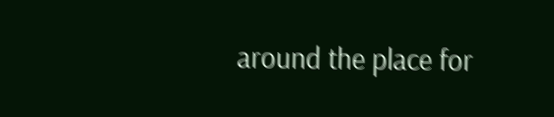around the place for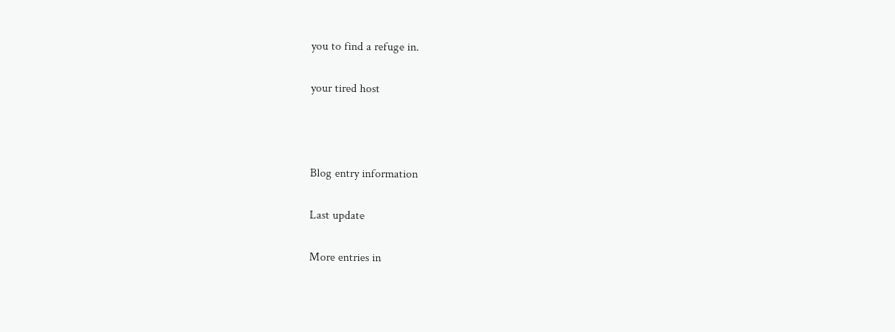you to find a refuge in.

your tired host



Blog entry information

Last update

More entries in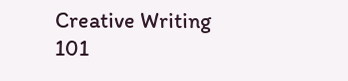Creative Writing 101